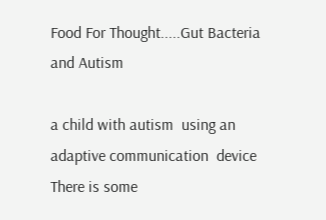Food For Thought.....Gut Bacteria and Autism

a child with autism  using an adaptive communication  device
There is some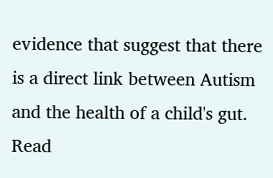evidence that suggest that there is a direct link between Autism and the health of a child's gut. Read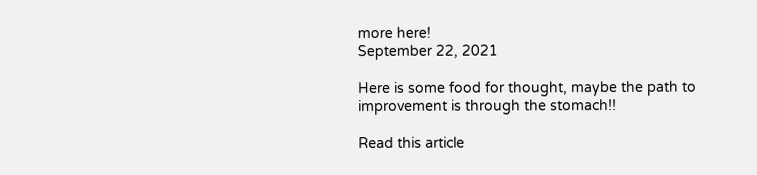more here!
September 22, 2021

Here is some food for thought, maybe the path to improvement is through the stomach!!

Read this article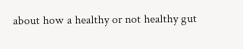about how a healthy or not healthy gut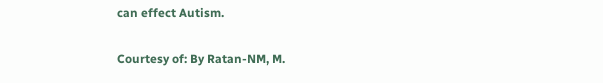can effect Autism.

Courtesy of: By Ratan-NM, M.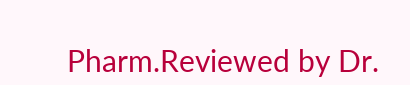Pharm.Reviewed by Dr.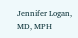Jennifer Logan, MD, MPH